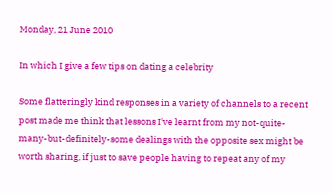Monday, 21 June 2010

In which I give a few tips on dating a celebrity

Some flatteringly kind responses in a variety of channels to a recent post made me think that lessons I've learnt from my not-quite-many-but-definitely-some dealings with the opposite sex might be worth sharing, if just to save people having to repeat any of my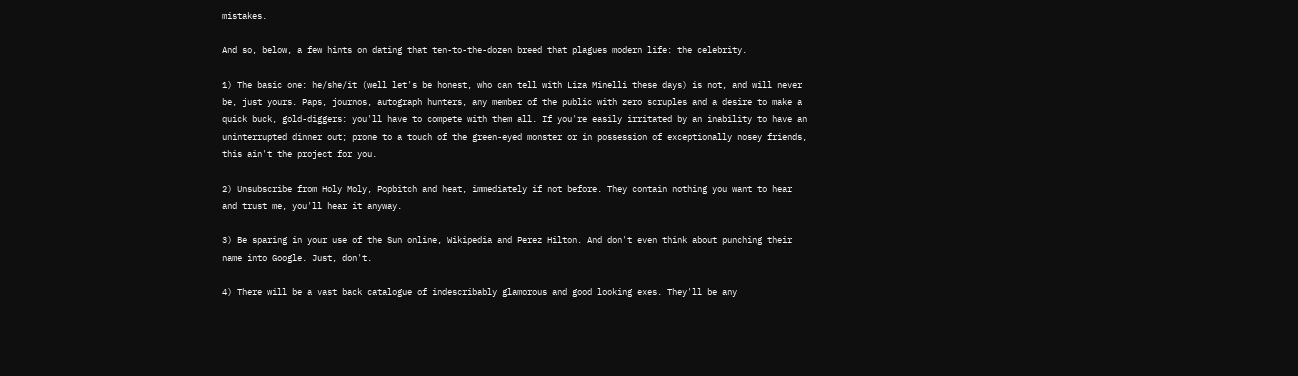mistakes.

And so, below, a few hints on dating that ten-to-the-dozen breed that plagues modern life: the celebrity.

1) The basic one: he/she/it (well let's be honest, who can tell with Liza Minelli these days) is not, and will never be, just yours. Paps, journos, autograph hunters, any member of the public with zero scruples and a desire to make a quick buck, gold-diggers: you'll have to compete with them all. If you're easily irritated by an inability to have an uninterrupted dinner out; prone to a touch of the green-eyed monster or in possession of exceptionally nosey friends, this ain't the project for you.

2) Unsubscribe from Holy Moly, Popbitch and heat, immediately if not before. They contain nothing you want to hear and trust me, you'll hear it anyway.

3) Be sparing in your use of the Sun online, Wikipedia and Perez Hilton. And don't even think about punching their name into Google. Just, don't.

4) There will be a vast back catalogue of indescribably glamorous and good looking exes. They'll be any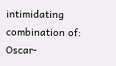intimidating combination of: Oscar-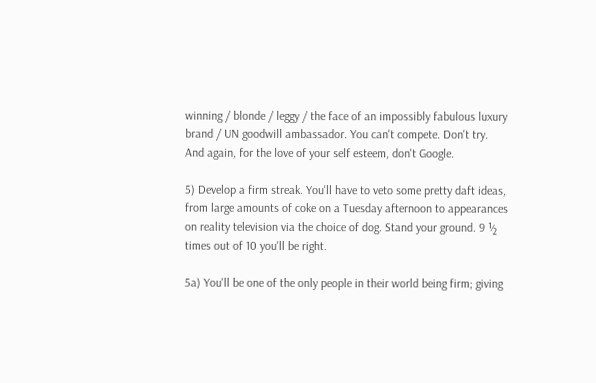winning / blonde / leggy / the face of an impossibly fabulous luxury brand / UN goodwill ambassador. You can't compete. Don't try. And again, for the love of your self esteem, don't Google.

5) Develop a firm streak. You'll have to veto some pretty daft ideas, from large amounts of coke on a Tuesday afternoon to appearances on reality television via the choice of dog. Stand your ground. 9 ½ times out of 10 you'll be right.

5a) You'll be one of the only people in their world being firm; giving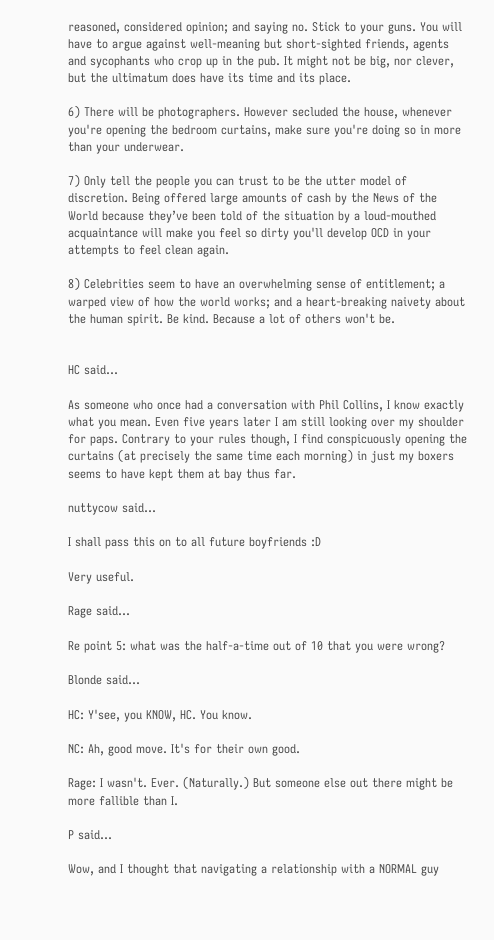reasoned, considered opinion; and saying no. Stick to your guns. You will have to argue against well-meaning but short-sighted friends, agents and sycophants who crop up in the pub. It might not be big, nor clever, but the ultimatum does have its time and its place.

6) There will be photographers. However secluded the house, whenever you're opening the bedroom curtains, make sure you're doing so in more than your underwear.

7) Only tell the people you can trust to be the utter model of discretion. Being offered large amounts of cash by the News of the World because they’ve been told of the situation by a loud-mouthed acquaintance will make you feel so dirty you'll develop OCD in your attempts to feel clean again.

8) Celebrities seem to have an overwhelming sense of entitlement; a warped view of how the world works; and a heart-breaking naivety about the human spirit. Be kind. Because a lot of others won't be.


HC said...

As someone who once had a conversation with Phil Collins, I know exactly what you mean. Even five years later I am still looking over my shoulder for paps. Contrary to your rules though, I find conspicuously opening the curtains (at precisely the same time each morning) in just my boxers seems to have kept them at bay thus far.

nuttycow said...

I shall pass this on to all future boyfriends :D

Very useful.

Rage said...

Re point 5: what was the half-a-time out of 10 that you were wrong?

Blonde said...

HC: Y'see, you KNOW, HC. You know.

NC: Ah, good move. It's for their own good.

Rage: I wasn't. Ever. (Naturally.) But someone else out there might be more fallible than I.

P said...

Wow, and I thought that navigating a relationship with a NORMAL guy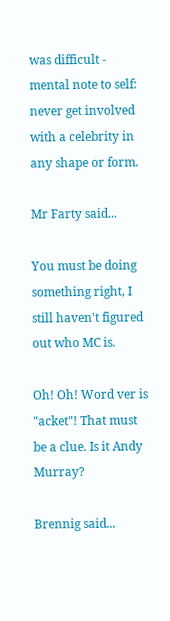was difficult - mental note to self: never get involved with a celebrity in any shape or form.

Mr Farty said...

You must be doing something right, I still haven't figured out who MC is.

Oh! Oh! Word ver is "acket"! That must be a clue. Is it Andy Murray?

Brennig said...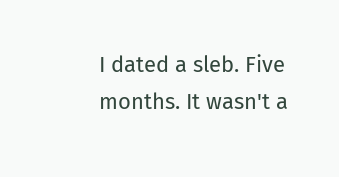I dated a sleb. Five months. It wasn't a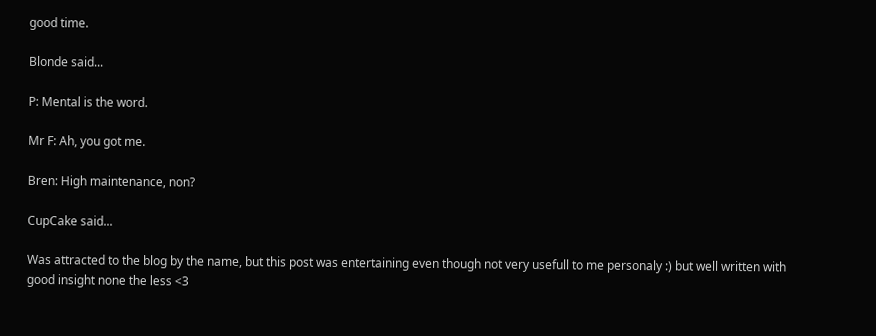good time.

Blonde said...

P: Mental is the word.

Mr F: Ah, you got me.

Bren: High maintenance, non?

CupCake said...

Was attracted to the blog by the name, but this post was entertaining even though not very usefull to me personaly :) but well written with good insight none the less <3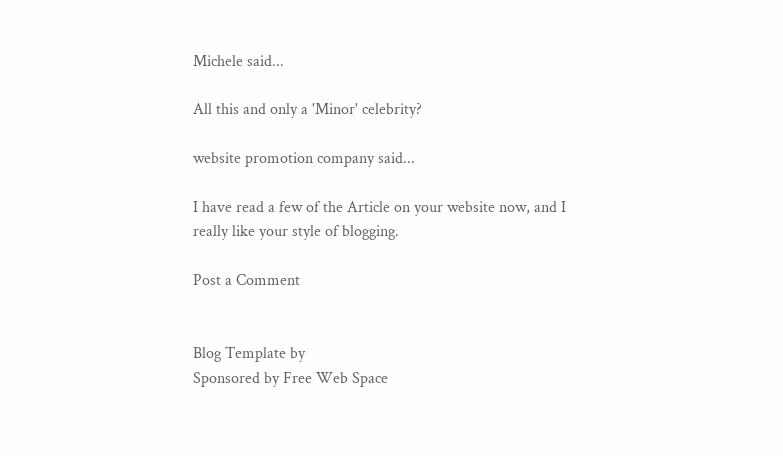Michele said...

All this and only a 'Minor' celebrity?

website promotion company said...

I have read a few of the Article on your website now, and I really like your style of blogging.

Post a Comment


Blog Template by
Sponsored by Free Web Space